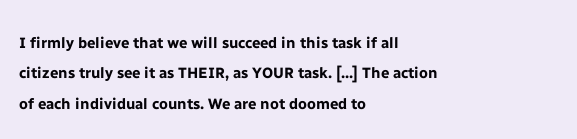I firmly believe that we will succeed in this task if all citizens truly see it as THEIR, as YOUR task. [...] The action of each individual counts. We are not doomed to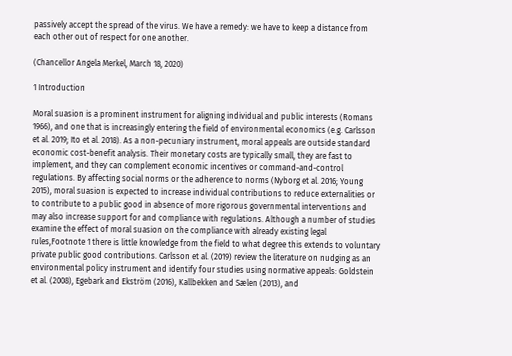passively accept the spread of the virus. We have a remedy: we have to keep a distance from each other out of respect for one another.

(Chancellor Angela Merkel, March 18, 2020)

1 Introduction

Moral suasion is a prominent instrument for aligning individual and public interests (Romans 1966), and one that is increasingly entering the field of environmental economics (e.g. Carlsson et al. 2019; Ito et al. 2018). As a non-pecuniary instrument, moral appeals are outside standard economic cost-benefit analysis. Their monetary costs are typically small, they are fast to implement, and they can complement economic incentives or command-and-control regulations. By affecting social norms or the adherence to norms (Nyborg et al. 2016; Young 2015), moral suasion is expected to increase individual contributions to reduce externalities or to contribute to a public good in absence of more rigorous governmental interventions and may also increase support for and compliance with regulations. Although a number of studies examine the effect of moral suasion on the compliance with already existing legal rules,Footnote 1 there is little knowledge from the field to what degree this extends to voluntary private public good contributions. Carlsson et al. (2019) review the literature on nudging as an environmental policy instrument and identify four studies using normative appeals: Goldstein et al. (2008), Egebark and Ekström (2016), Kallbekken and Sælen (2013), and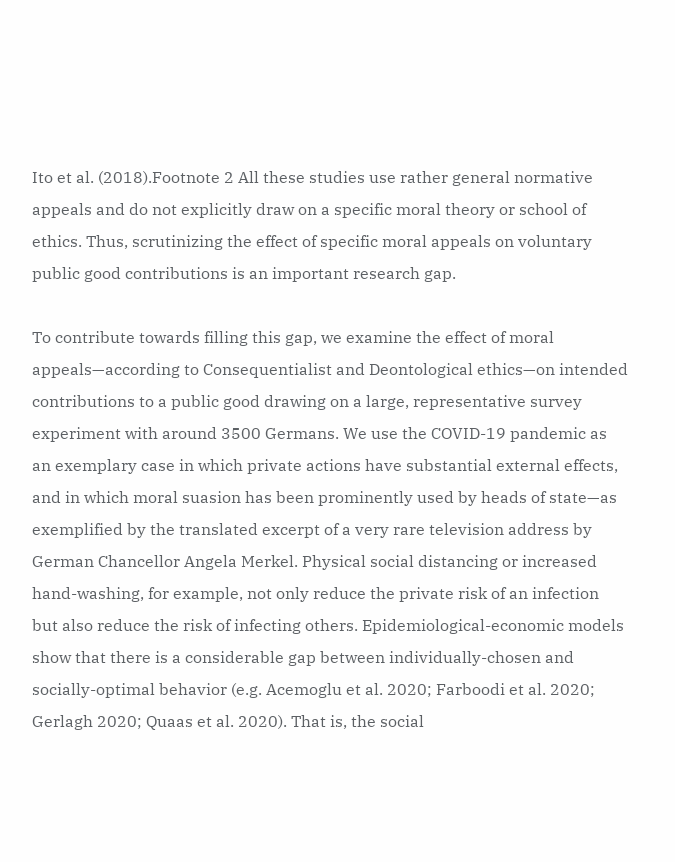Ito et al. (2018).Footnote 2 All these studies use rather general normative appeals and do not explicitly draw on a specific moral theory or school of ethics. Thus, scrutinizing the effect of specific moral appeals on voluntary public good contributions is an important research gap.

To contribute towards filling this gap, we examine the effect of moral appeals—according to Consequentialist and Deontological ethics—on intended contributions to a public good drawing on a large, representative survey experiment with around 3500 Germans. We use the COVID-19 pandemic as an exemplary case in which private actions have substantial external effects, and in which moral suasion has been prominently used by heads of state—as exemplified by the translated excerpt of a very rare television address by German Chancellor Angela Merkel. Physical social distancing or increased hand-washing, for example, not only reduce the private risk of an infection but also reduce the risk of infecting others. Epidemiological-economic models show that there is a considerable gap between individually-chosen and socially-optimal behavior (e.g. Acemoglu et al. 2020; Farboodi et al. 2020; Gerlagh 2020; Quaas et al. 2020). That is, the social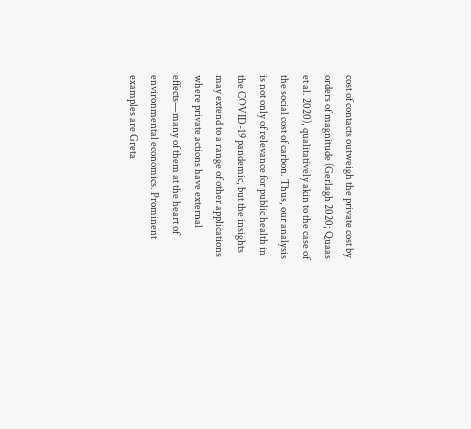cost of contacts outweigh the private cost by orders of magnitude (Gerlagh 2020; Quaas et al. 2020), qualitatively akin to the case of the social cost of carbon. Thus, our analysis is not only of relevance for public health in the COVID-19 pandemic, but the insights may extend to a range of other applications where private actions have external effects—many of them at the heart of environmental economics. Prominent examples are Greta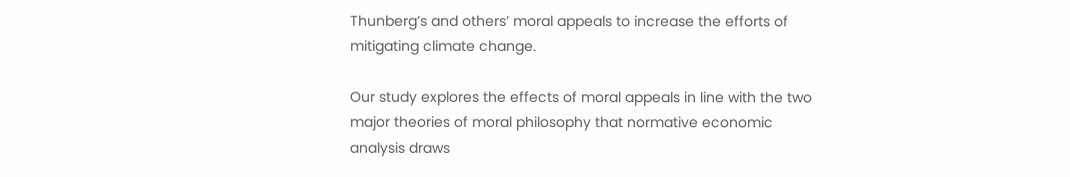Thunberg’s and others’ moral appeals to increase the efforts of mitigating climate change.

Our study explores the effects of moral appeals in line with the two major theories of moral philosophy that normative economic analysis draws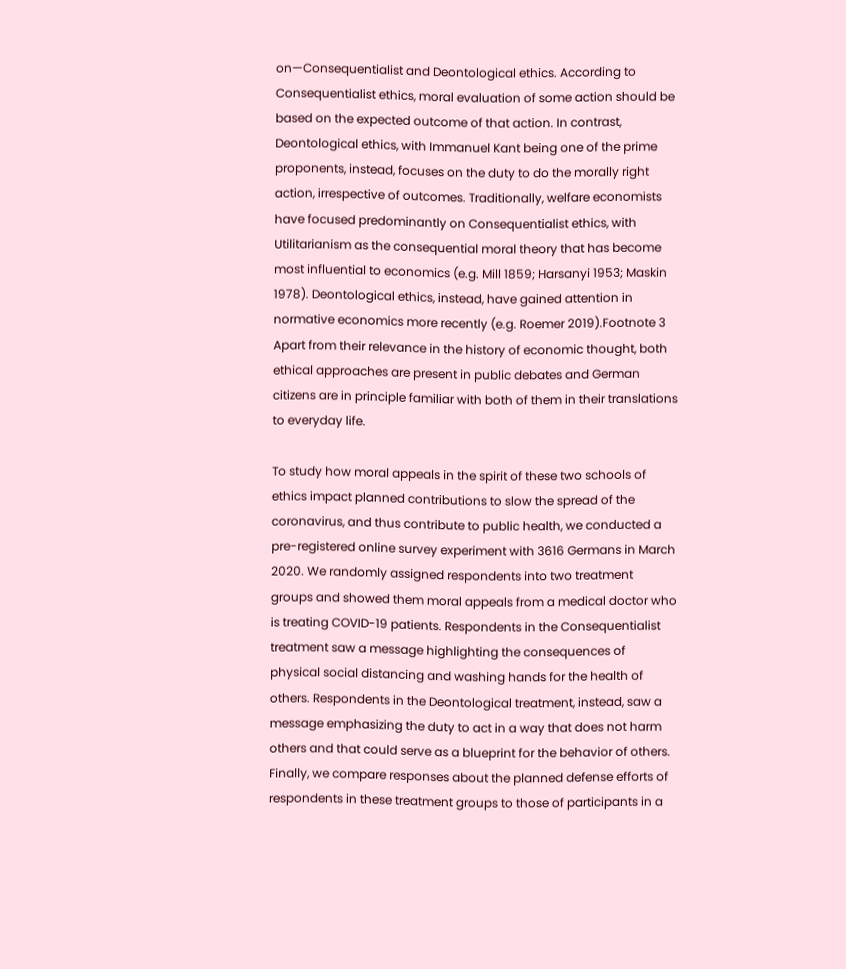on—Consequentialist and Deontological ethics. According to Consequentialist ethics, moral evaluation of some action should be based on the expected outcome of that action. In contrast, Deontological ethics, with Immanuel Kant being one of the prime proponents, instead, focuses on the duty to do the morally right action, irrespective of outcomes. Traditionally, welfare economists have focused predominantly on Consequentialist ethics, with Utilitarianism as the consequential moral theory that has become most influential to economics (e.g. Mill 1859; Harsanyi 1953; Maskin 1978). Deontological ethics, instead, have gained attention in normative economics more recently (e.g. Roemer 2019).Footnote 3 Apart from their relevance in the history of economic thought, both ethical approaches are present in public debates and German citizens are in principle familiar with both of them in their translations to everyday life.

To study how moral appeals in the spirit of these two schools of ethics impact planned contributions to slow the spread of the coronavirus, and thus contribute to public health, we conducted a pre-registered online survey experiment with 3616 Germans in March 2020. We randomly assigned respondents into two treatment groups and showed them moral appeals from a medical doctor who is treating COVID-19 patients. Respondents in the Consequentialist treatment saw a message highlighting the consequences of physical social distancing and washing hands for the health of others. Respondents in the Deontological treatment, instead, saw a message emphasizing the duty to act in a way that does not harm others and that could serve as a blueprint for the behavior of others. Finally, we compare responses about the planned defense efforts of respondents in these treatment groups to those of participants in a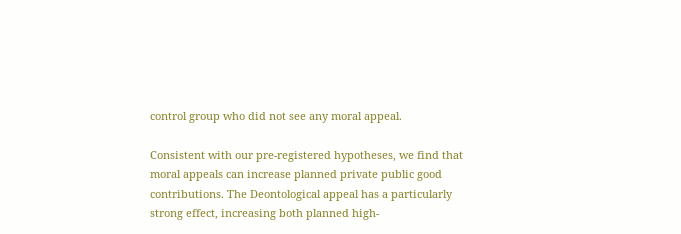control group who did not see any moral appeal.

Consistent with our pre-registered hypotheses, we find that moral appeals can increase planned private public good contributions. The Deontological appeal has a particularly strong effect, increasing both planned high-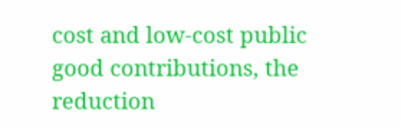cost and low-cost public good contributions, the reduction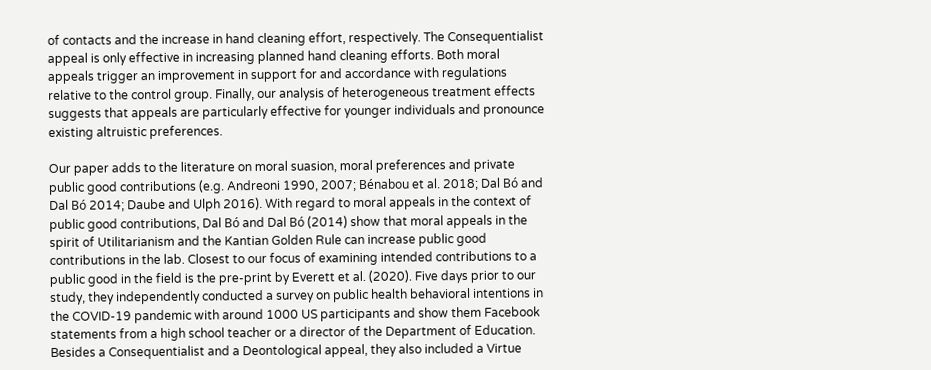of contacts and the increase in hand cleaning effort, respectively. The Consequentialist appeal is only effective in increasing planned hand cleaning efforts. Both moral appeals trigger an improvement in support for and accordance with regulations relative to the control group. Finally, our analysis of heterogeneous treatment effects suggests that appeals are particularly effective for younger individuals and pronounce existing altruistic preferences.

Our paper adds to the literature on moral suasion, moral preferences and private public good contributions (e.g. Andreoni 1990, 2007; Bénabou et al. 2018; Dal Bó and Dal Bó 2014; Daube and Ulph 2016). With regard to moral appeals in the context of public good contributions, Dal Bó and Dal Bó (2014) show that moral appeals in the spirit of Utilitarianism and the Kantian Golden Rule can increase public good contributions in the lab. Closest to our focus of examining intended contributions to a public good in the field is the pre-print by Everett et al. (2020). Five days prior to our study, they independently conducted a survey on public health behavioral intentions in the COVID-19 pandemic with around 1000 US participants and show them Facebook statements from a high school teacher or a director of the Department of Education. Besides a Consequentialist and a Deontological appeal, they also included a Virtue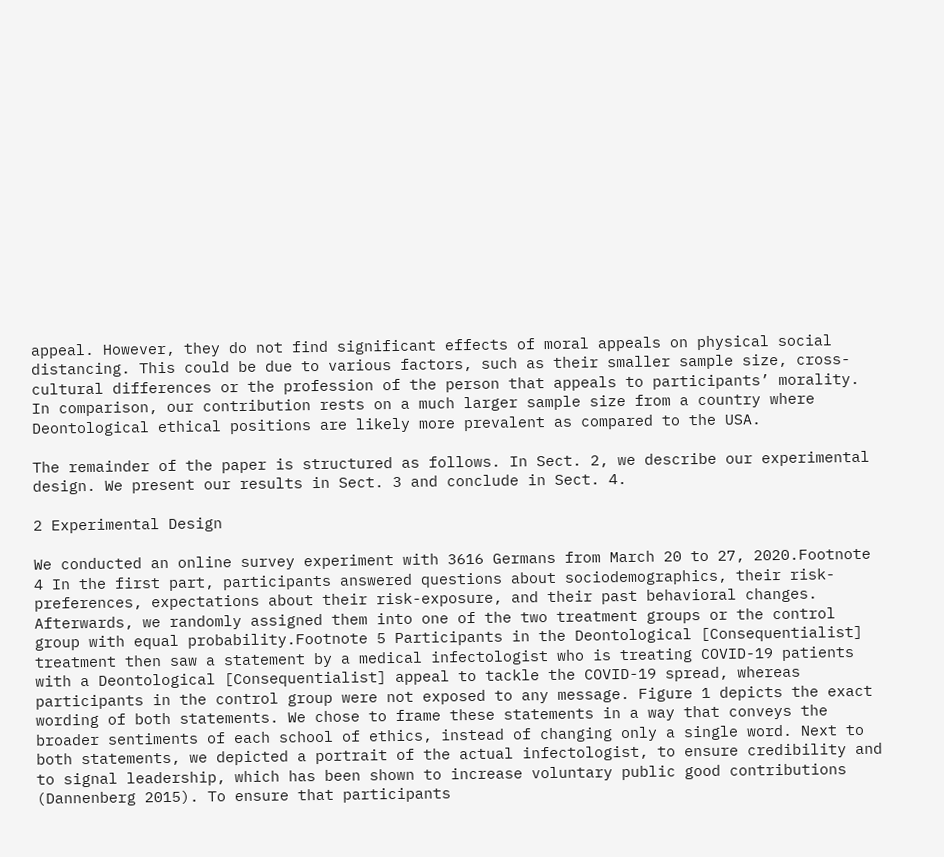appeal. However, they do not find significant effects of moral appeals on physical social distancing. This could be due to various factors, such as their smaller sample size, cross-cultural differences or the profession of the person that appeals to participants’ morality. In comparison, our contribution rests on a much larger sample size from a country where Deontological ethical positions are likely more prevalent as compared to the USA.

The remainder of the paper is structured as follows. In Sect. 2, we describe our experimental design. We present our results in Sect. 3 and conclude in Sect. 4.

2 Experimental Design

We conducted an online survey experiment with 3616 Germans from March 20 to 27, 2020.Footnote 4 In the first part, participants answered questions about sociodemographics, their risk-preferences, expectations about their risk-exposure, and their past behavioral changes. Afterwards, we randomly assigned them into one of the two treatment groups or the control group with equal probability.Footnote 5 Participants in the Deontological [Consequentialist] treatment then saw a statement by a medical infectologist who is treating COVID-19 patients with a Deontological [Consequentialist] appeal to tackle the COVID-19 spread, whereas participants in the control group were not exposed to any message. Figure 1 depicts the exact wording of both statements. We chose to frame these statements in a way that conveys the broader sentiments of each school of ethics, instead of changing only a single word. Next to both statements, we depicted a portrait of the actual infectologist, to ensure credibility and to signal leadership, which has been shown to increase voluntary public good contributions (Dannenberg 2015). To ensure that participants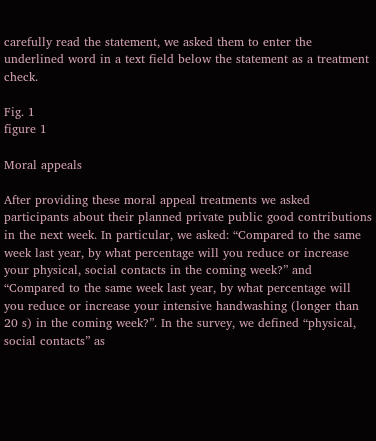carefully read the statement, we asked them to enter the underlined word in a text field below the statement as a treatment check.

Fig. 1
figure 1

Moral appeals

After providing these moral appeal treatments we asked participants about their planned private public good contributions in the next week. In particular, we asked: “Compared to the same week last year, by what percentage will you reduce or increase your physical, social contacts in the coming week?” and “Compared to the same week last year, by what percentage will you reduce or increase your intensive handwashing (longer than 20 s) in the coming week?”. In the survey, we defined “physical, social contacts” as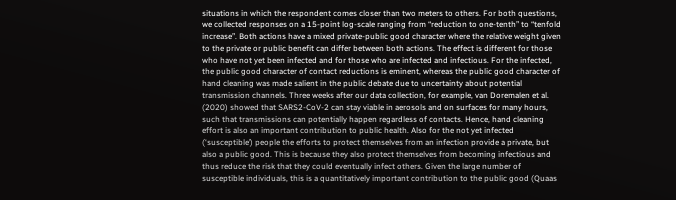situations in which the respondent comes closer than two meters to others. For both questions, we collected responses on a 15-point log-scale ranging from “reduction to one-tenth” to “tenfold increase”. Both actions have a mixed private-public good character where the relative weight given to the private or public benefit can differ between both actions. The effect is different for those who have not yet been infected and for those who are infected and infectious. For the infected, the public good character of contact reductions is eminent, whereas the public good character of hand cleaning was made salient in the public debate due to uncertainty about potential transmission channels. Three weeks after our data collection, for example, van Doremalen et al. (2020) showed that SARS2-CoV-2 can stay viable in aerosols and on surfaces for many hours, such that transmissions can potentially happen regardless of contacts. Hence, hand cleaning effort is also an important contribution to public health. Also for the not yet infected (‘susceptible’) people the efforts to protect themselves from an infection provide a private, but also a public good. This is because they also protect themselves from becoming infectious and thus reduce the risk that they could eventually infect others. Given the large number of susceptible individuals, this is a quantitatively important contribution to the public good (Quaas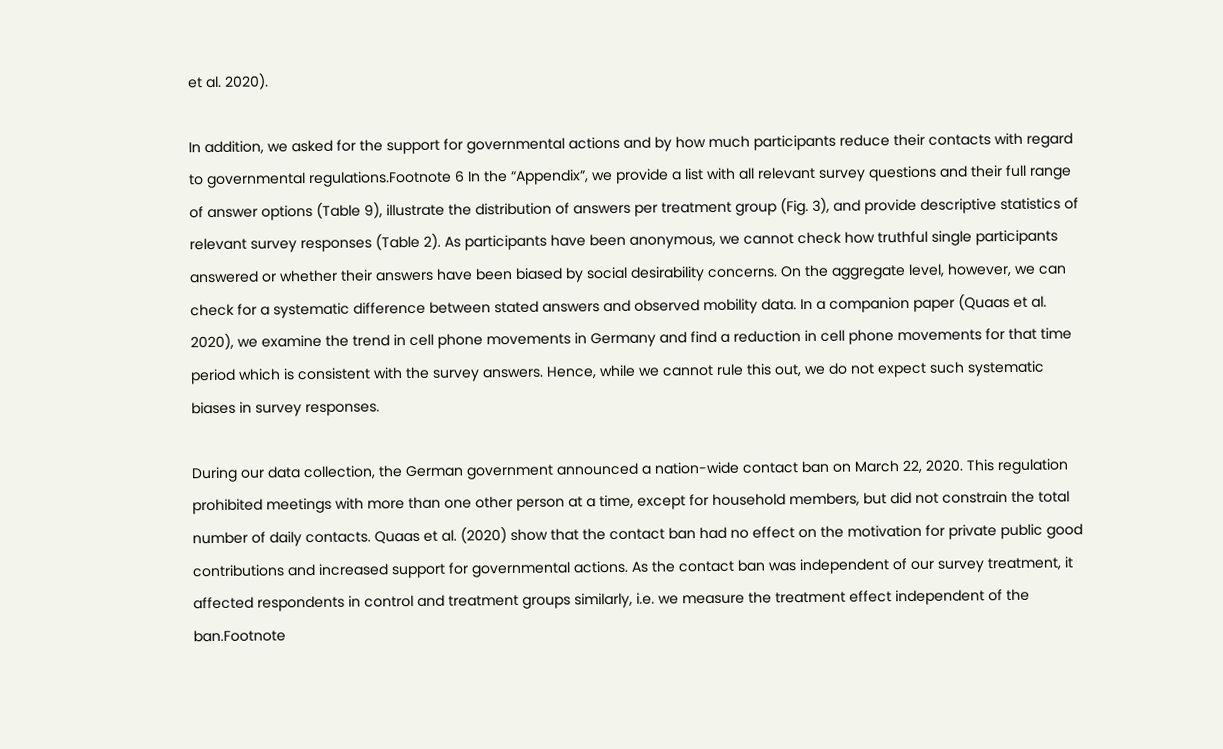et al. 2020).

In addition, we asked for the support for governmental actions and by how much participants reduce their contacts with regard to governmental regulations.Footnote 6 In the “Appendix”, we provide a list with all relevant survey questions and their full range of answer options (Table 9), illustrate the distribution of answers per treatment group (Fig. 3), and provide descriptive statistics of relevant survey responses (Table 2). As participants have been anonymous, we cannot check how truthful single participants answered or whether their answers have been biased by social desirability concerns. On the aggregate level, however, we can check for a systematic difference between stated answers and observed mobility data. In a companion paper (Quaas et al. 2020), we examine the trend in cell phone movements in Germany and find a reduction in cell phone movements for that time period which is consistent with the survey answers. Hence, while we cannot rule this out, we do not expect such systematic biases in survey responses.

During our data collection, the German government announced a nation-wide contact ban on March 22, 2020. This regulation prohibited meetings with more than one other person at a time, except for household members, but did not constrain the total number of daily contacts. Quaas et al. (2020) show that the contact ban had no effect on the motivation for private public good contributions and increased support for governmental actions. As the contact ban was independent of our survey treatment, it affected respondents in control and treatment groups similarly, i.e. we measure the treatment effect independent of the ban.Footnote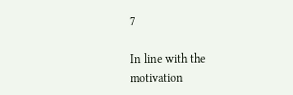7

In line with the motivation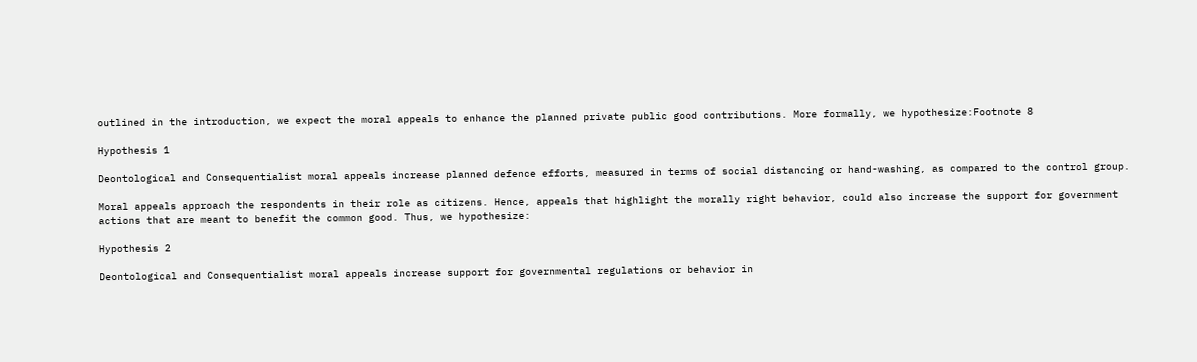outlined in the introduction, we expect the moral appeals to enhance the planned private public good contributions. More formally, we hypothesize:Footnote 8

Hypothesis 1

Deontological and Consequentialist moral appeals increase planned defence efforts, measured in terms of social distancing or hand-washing, as compared to the control group.

Moral appeals approach the respondents in their role as citizens. Hence, appeals that highlight the morally right behavior, could also increase the support for government actions that are meant to benefit the common good. Thus, we hypothesize:

Hypothesis 2

Deontological and Consequentialist moral appeals increase support for governmental regulations or behavior in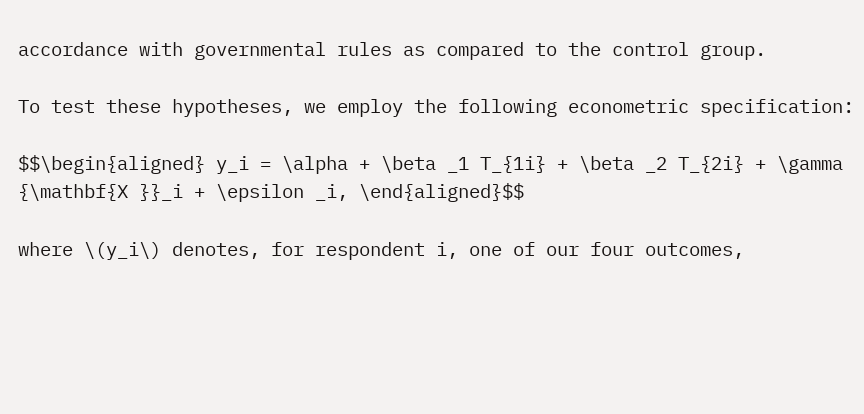accordance with governmental rules as compared to the control group.

To test these hypotheses, we employ the following econometric specification:

$$\begin{aligned} y_i = \alpha + \beta _1 T_{1i} + \beta _2 T_{2i} + \gamma {\mathbf{X }}_i + \epsilon _i, \end{aligned}$$

where \(y_i\) denotes, for respondent i, one of our four outcomes,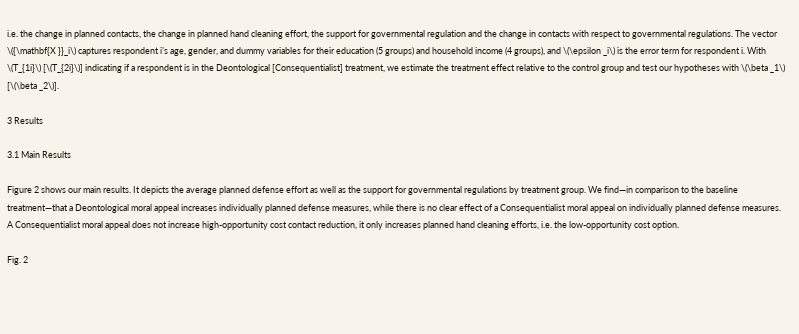i.e. the change in planned contacts, the change in planned hand cleaning effort, the support for governmental regulation and the change in contacts with respect to governmental regulations. The vector \({\mathbf{X }}_i\) captures respondent i’s age, gender, and dummy variables for their education (5 groups) and household income (4 groups), and \(\epsilon _i\) is the error term for respondent i. With \(T_{1i}\) [\(T_{2i}\)] indicating if a respondent is in the Deontological [Consequentialist] treatment, we estimate the treatment effect relative to the control group and test our hypotheses with \(\beta _1\) [\(\beta _2\)].

3 Results

3.1 Main Results

Figure 2 shows our main results. It depicts the average planned defense effort as well as the support for governmental regulations by treatment group. We find—in comparison to the baseline treatment—that a Deontological moral appeal increases individually planned defense measures, while there is no clear effect of a Consequentialist moral appeal on individually planned defense measures. A Consequentialist moral appeal does not increase high-opportunity cost contact reduction, it only increases planned hand cleaning efforts, i.e. the low-opportunity cost option.

Fig. 2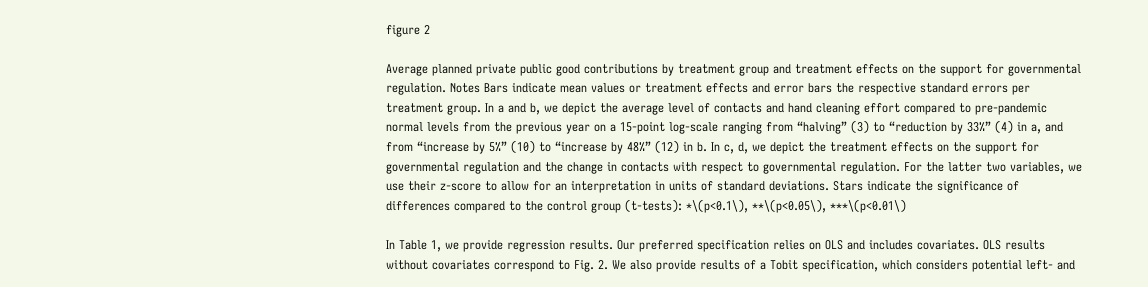figure 2

Average planned private public good contributions by treatment group and treatment effects on the support for governmental regulation. Notes Bars indicate mean values or treatment effects and error bars the respective standard errors per treatment group. In a and b, we depict the average level of contacts and hand cleaning effort compared to pre-pandemic normal levels from the previous year on a 15-point log-scale ranging from “halving” (3) to “reduction by 33%” (4) in a, and from “increase by 5%” (10) to “increase by 48%” (12) in b. In c, d, we depict the treatment effects on the support for governmental regulation and the change in contacts with respect to governmental regulation. For the latter two variables, we use their z-score to allow for an interpretation in units of standard deviations. Stars indicate the significance of differences compared to the control group (t-tests): *\(p<0.1\), **\(p<0.05\), ***\(p<0.01\)

In Table 1, we provide regression results. Our preferred specification relies on OLS and includes covariates. OLS results without covariates correspond to Fig. 2. We also provide results of a Tobit specification, which considers potential left- and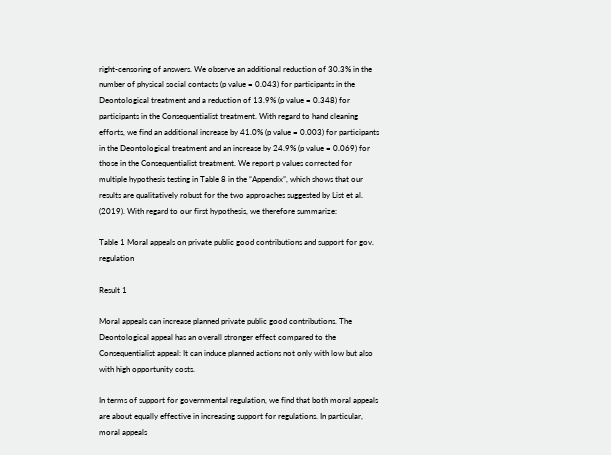right-censoring of answers. We observe an additional reduction of 30.3% in the number of physical social contacts (p value = 0.043) for participants in the Deontological treatment and a reduction of 13.9% (p value = 0.348) for participants in the Consequentialist treatment. With regard to hand cleaning efforts, we find an additional increase by 41.0% (p value = 0.003) for participants in the Deontological treatment and an increase by 24.9% (p value = 0.069) for those in the Consequentialist treatment. We report p values corrected for multiple hypothesis testing in Table 8 in the “Appendix”, which shows that our results are qualitatively robust for the two approaches suggested by List et al. (2019). With regard to our first hypothesis, we therefore summarize:

Table 1 Moral appeals on private public good contributions and support for gov. regulation

Result 1

Moral appeals can increase planned private public good contributions. The Deontological appeal has an overall stronger effect compared to the Consequentialist appeal: It can induce planned actions not only with low but also with high opportunity costs.

In terms of support for governmental regulation, we find that both moral appeals are about equally effective in increasing support for regulations. In particular, moral appeals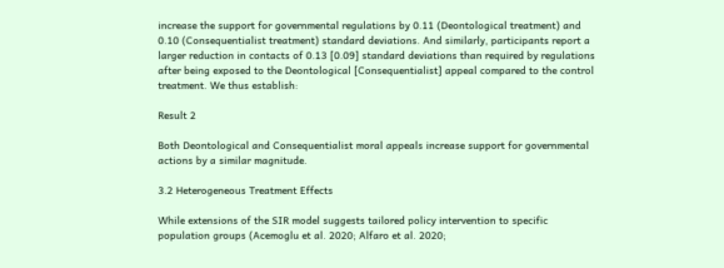increase the support for governmental regulations by 0.11 (Deontological treatment) and 0.10 (Consequentialist treatment) standard deviations. And similarly, participants report a larger reduction in contacts of 0.13 [0.09] standard deviations than required by regulations after being exposed to the Deontological [Consequentialist] appeal compared to the control treatment. We thus establish:

Result 2

Both Deontological and Consequentialist moral appeals increase support for governmental actions by a similar magnitude.

3.2 Heterogeneous Treatment Effects

While extensions of the SIR model suggests tailored policy intervention to specific population groups (Acemoglu et al. 2020; Alfaro et al. 2020;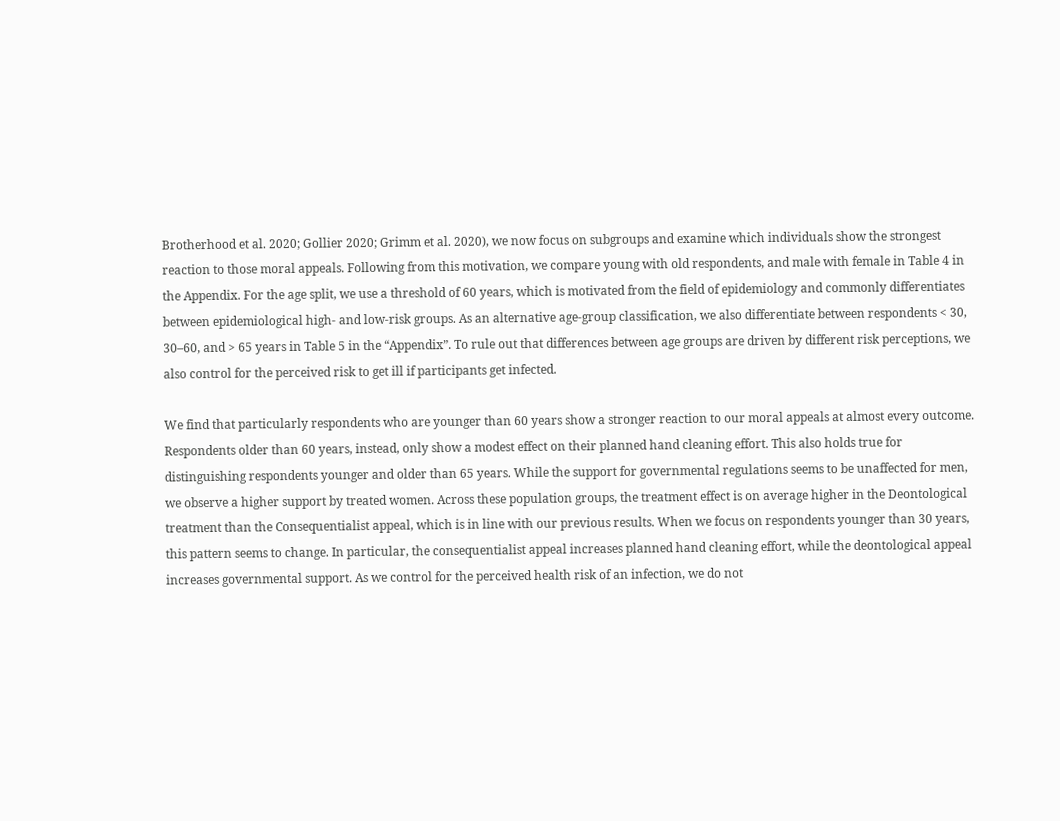Brotherhood et al. 2020; Gollier 2020; Grimm et al. 2020), we now focus on subgroups and examine which individuals show the strongest reaction to those moral appeals. Following from this motivation, we compare young with old respondents, and male with female in Table 4 in the Appendix. For the age split, we use a threshold of 60 years, which is motivated from the field of epidemiology and commonly differentiates between epidemiological high- and low-risk groups. As an alternative age-group classification, we also differentiate between respondents < 30, 30–60, and > 65 years in Table 5 in the “Appendix”. To rule out that differences between age groups are driven by different risk perceptions, we also control for the perceived risk to get ill if participants get infected.

We find that particularly respondents who are younger than 60 years show a stronger reaction to our moral appeals at almost every outcome. Respondents older than 60 years, instead, only show a modest effect on their planned hand cleaning effort. This also holds true for distinguishing respondents younger and older than 65 years. While the support for governmental regulations seems to be unaffected for men, we observe a higher support by treated women. Across these population groups, the treatment effect is on average higher in the Deontological treatment than the Consequentialist appeal, which is in line with our previous results. When we focus on respondents younger than 30 years, this pattern seems to change. In particular, the consequentialist appeal increases planned hand cleaning effort, while the deontological appeal increases governmental support. As we control for the perceived health risk of an infection, we do not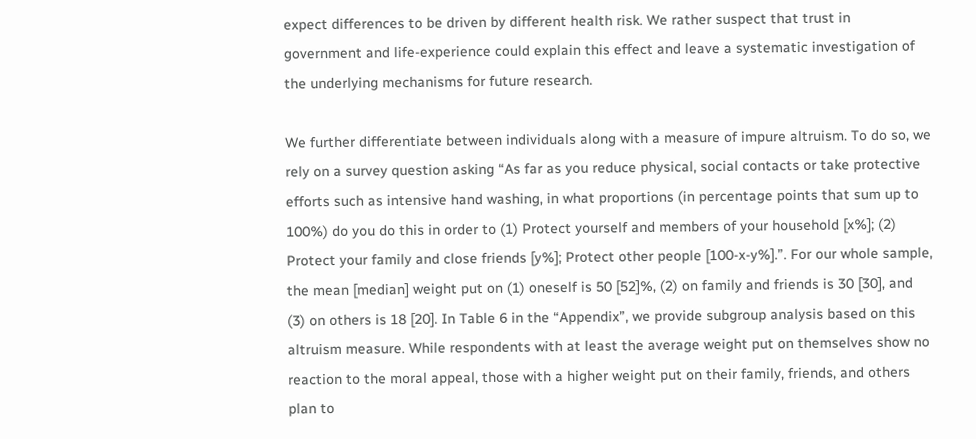expect differences to be driven by different health risk. We rather suspect that trust in government and life-experience could explain this effect and leave a systematic investigation of the underlying mechanisms for future research.

We further differentiate between individuals along with a measure of impure altruism. To do so, we rely on a survey question asking “As far as you reduce physical, social contacts or take protective efforts such as intensive hand washing, in what proportions (in percentage points that sum up to 100%) do you do this in order to (1) Protect yourself and members of your household [x%]; (2) Protect your family and close friends [y%]; Protect other people [100-x-y%].”. For our whole sample, the mean [median] weight put on (1) oneself is 50 [52]%, (2) on family and friends is 30 [30], and (3) on others is 18 [20]. In Table 6 in the “Appendix”, we provide subgroup analysis based on this altruism measure. While respondents with at least the average weight put on themselves show no reaction to the moral appeal, those with a higher weight put on their family, friends, and others plan to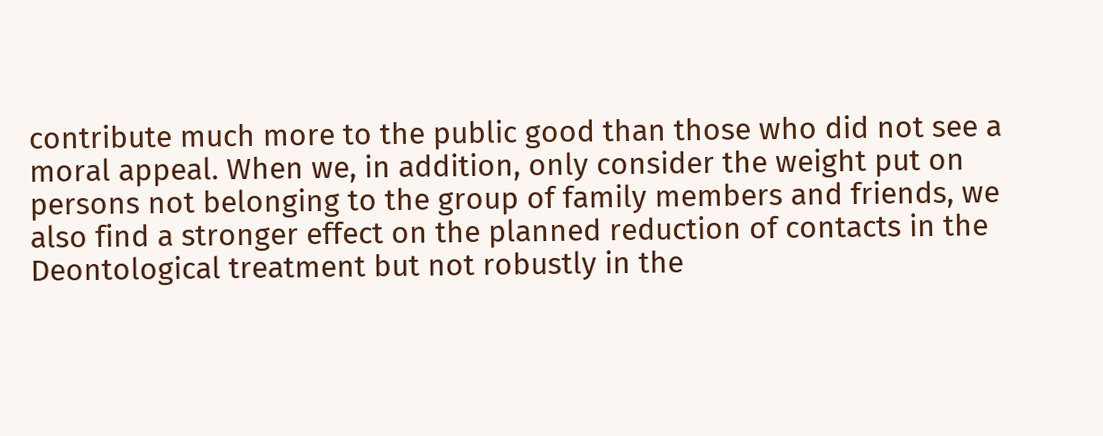contribute much more to the public good than those who did not see a moral appeal. When we, in addition, only consider the weight put on persons not belonging to the group of family members and friends, we also find a stronger effect on the planned reduction of contacts in the Deontological treatment but not robustly in the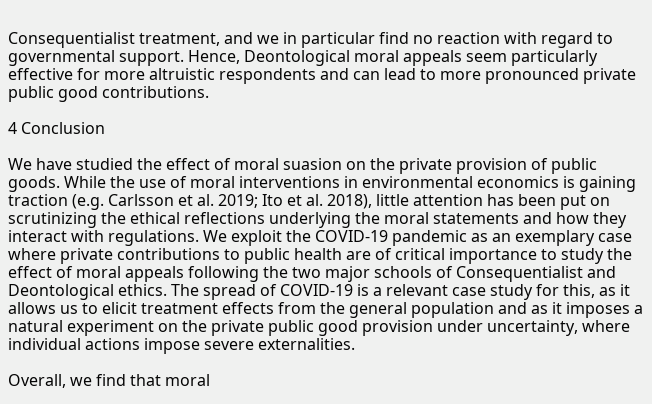Consequentialist treatment, and we in particular find no reaction with regard to governmental support. Hence, Deontological moral appeals seem particularly effective for more altruistic respondents and can lead to more pronounced private public good contributions.

4 Conclusion

We have studied the effect of moral suasion on the private provision of public goods. While the use of moral interventions in environmental economics is gaining traction (e.g. Carlsson et al. 2019; Ito et al. 2018), little attention has been put on scrutinizing the ethical reflections underlying the moral statements and how they interact with regulations. We exploit the COVID-19 pandemic as an exemplary case where private contributions to public health are of critical importance to study the effect of moral appeals following the two major schools of Consequentialist and Deontological ethics. The spread of COVID-19 is a relevant case study for this, as it allows us to elicit treatment effects from the general population and as it imposes a natural experiment on the private public good provision under uncertainty, where individual actions impose severe externalities.

Overall, we find that moral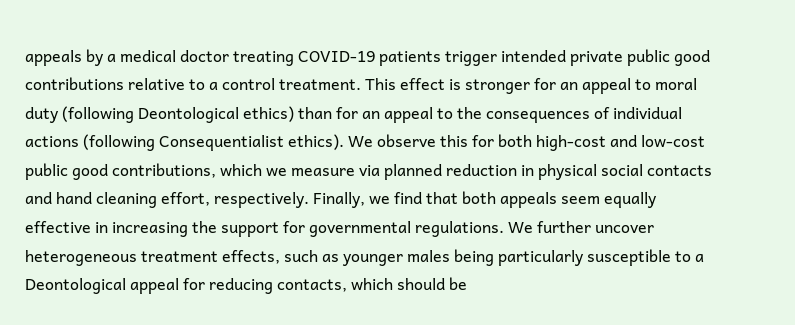appeals by a medical doctor treating COVID-19 patients trigger intended private public good contributions relative to a control treatment. This effect is stronger for an appeal to moral duty (following Deontological ethics) than for an appeal to the consequences of individual actions (following Consequentialist ethics). We observe this for both high-cost and low-cost public good contributions, which we measure via planned reduction in physical social contacts and hand cleaning effort, respectively. Finally, we find that both appeals seem equally effective in increasing the support for governmental regulations. We further uncover heterogeneous treatment effects, such as younger males being particularly susceptible to a Deontological appeal for reducing contacts, which should be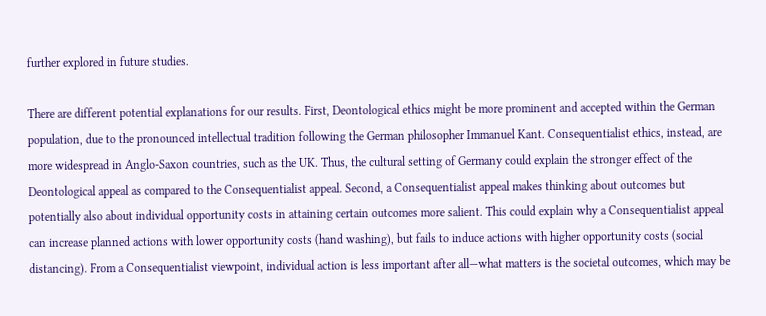further explored in future studies.

There are different potential explanations for our results. First, Deontological ethics might be more prominent and accepted within the German population, due to the pronounced intellectual tradition following the German philosopher Immanuel Kant. Consequentialist ethics, instead, are more widespread in Anglo-Saxon countries, such as the UK. Thus, the cultural setting of Germany could explain the stronger effect of the Deontological appeal as compared to the Consequentialist appeal. Second, a Consequentialist appeal makes thinking about outcomes but potentially also about individual opportunity costs in attaining certain outcomes more salient. This could explain why a Consequentialist appeal can increase planned actions with lower opportunity costs (hand washing), but fails to induce actions with higher opportunity costs (social distancing). From a Consequentialist viewpoint, individual action is less important after all—what matters is the societal outcomes, which may be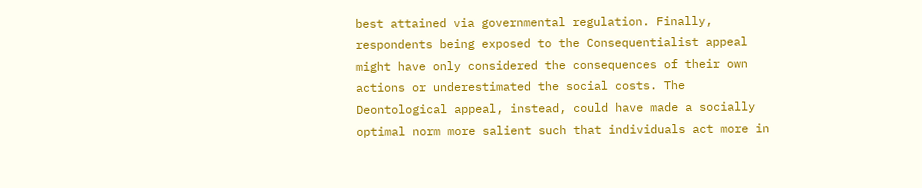best attained via governmental regulation. Finally, respondents being exposed to the Consequentialist appeal might have only considered the consequences of their own actions or underestimated the social costs. The Deontological appeal, instead, could have made a socially optimal norm more salient such that individuals act more in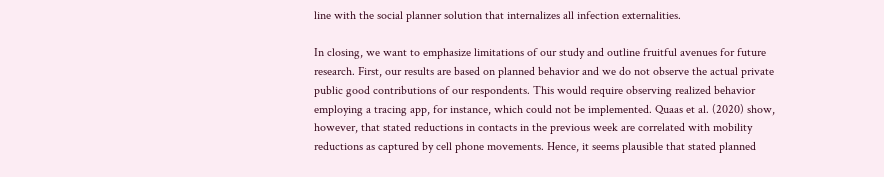line with the social planner solution that internalizes all infection externalities.

In closing, we want to emphasize limitations of our study and outline fruitful avenues for future research. First, our results are based on planned behavior and we do not observe the actual private public good contributions of our respondents. This would require observing realized behavior employing a tracing app, for instance, which could not be implemented. Quaas et al. (2020) show, however, that stated reductions in contacts in the previous week are correlated with mobility reductions as captured by cell phone movements. Hence, it seems plausible that stated planned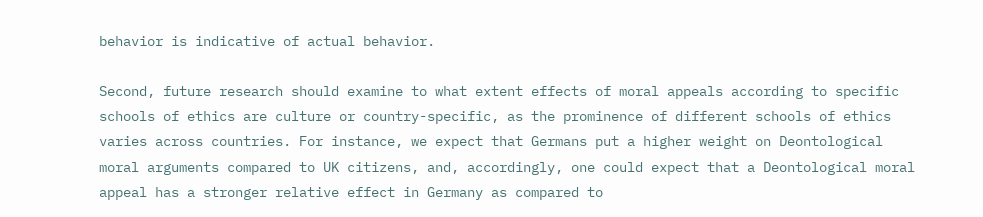behavior is indicative of actual behavior.

Second, future research should examine to what extent effects of moral appeals according to specific schools of ethics are culture or country-specific, as the prominence of different schools of ethics varies across countries. For instance, we expect that Germans put a higher weight on Deontological moral arguments compared to UK citizens, and, accordingly, one could expect that a Deontological moral appeal has a stronger relative effect in Germany as compared to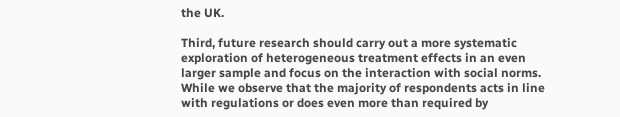the UK.

Third, future research should carry out a more systematic exploration of heterogeneous treatment effects in an even larger sample and focus on the interaction with social norms. While we observe that the majority of respondents acts in line with regulations or does even more than required by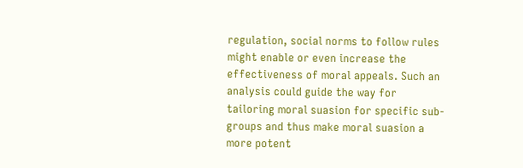regulation, social norms to follow rules might enable or even increase the effectiveness of moral appeals. Such an analysis could guide the way for tailoring moral suasion for specific sub-groups and thus make moral suasion a more potent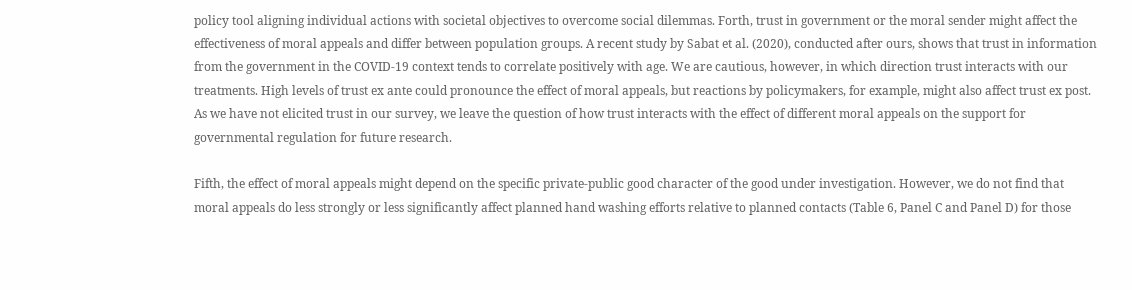policy tool aligning individual actions with societal objectives to overcome social dilemmas. Forth, trust in government or the moral sender might affect the effectiveness of moral appeals and differ between population groups. A recent study by Sabat et al. (2020), conducted after ours, shows that trust in information from the government in the COVID-19 context tends to correlate positively with age. We are cautious, however, in which direction trust interacts with our treatments. High levels of trust ex ante could pronounce the effect of moral appeals, but reactions by policymakers, for example, might also affect trust ex post. As we have not elicited trust in our survey, we leave the question of how trust interacts with the effect of different moral appeals on the support for governmental regulation for future research.

Fifth, the effect of moral appeals might depend on the specific private-public good character of the good under investigation. However, we do not find that moral appeals do less strongly or less significantly affect planned hand washing efforts relative to planned contacts (Table 6, Panel C and Panel D) for those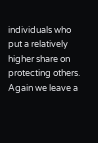individuals who put a relatively higher share on protecting others. Again we leave a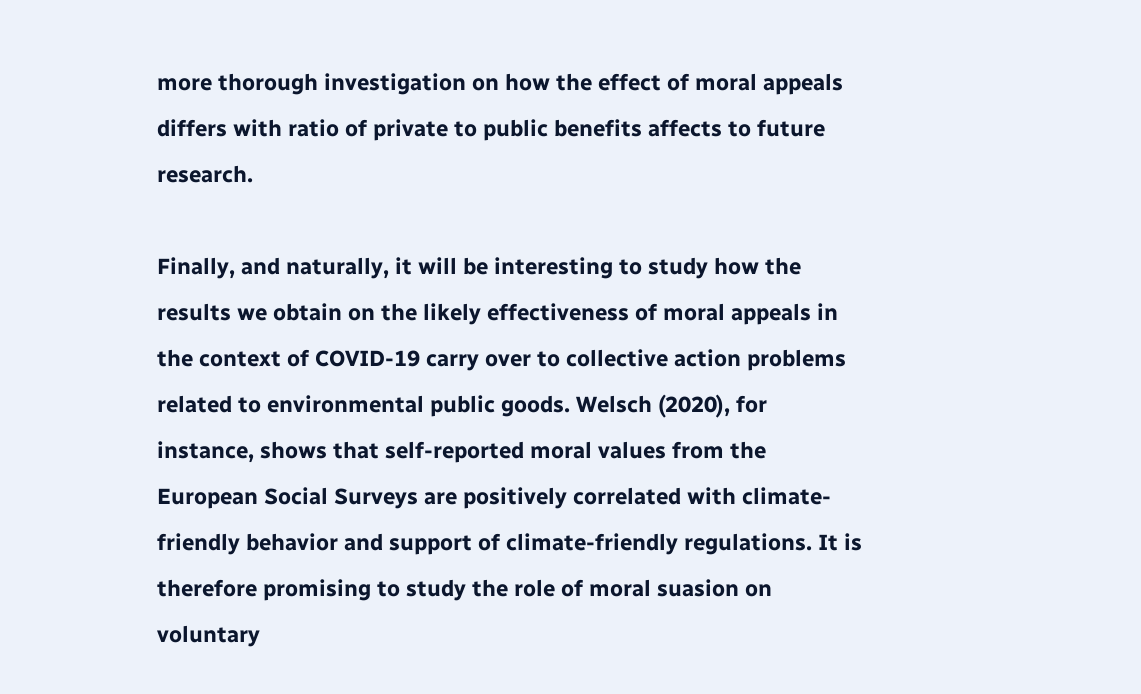more thorough investigation on how the effect of moral appeals differs with ratio of private to public benefits affects to future research.

Finally, and naturally, it will be interesting to study how the results we obtain on the likely effectiveness of moral appeals in the context of COVID-19 carry over to collective action problems related to environmental public goods. Welsch (2020), for instance, shows that self-reported moral values from the European Social Surveys are positively correlated with climate-friendly behavior and support of climate-friendly regulations. It is therefore promising to study the role of moral suasion on voluntary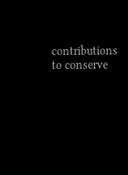contributions to conserve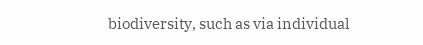biodiversity, such as via individual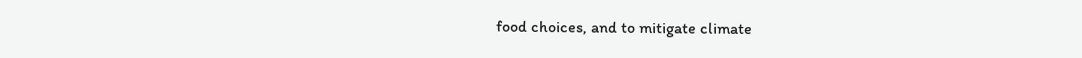food choices, and to mitigate climate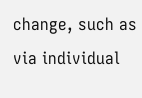change, such as via individual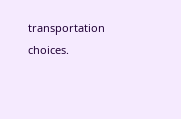transportation choices.